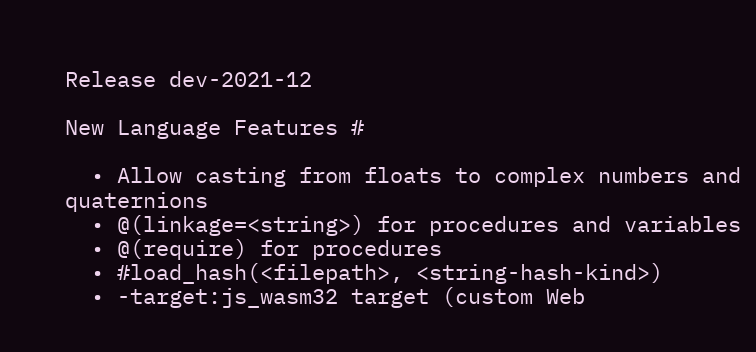Release dev-2021-12

New Language Features #

  • Allow casting from floats to complex numbers and quaternions
  • @(linkage=<string>) for procedures and variables
  • @(require) for procedures
  • #load_hash(<filepath>, <string-hash-kind>)
  • -target:js_wasm32 target (custom Web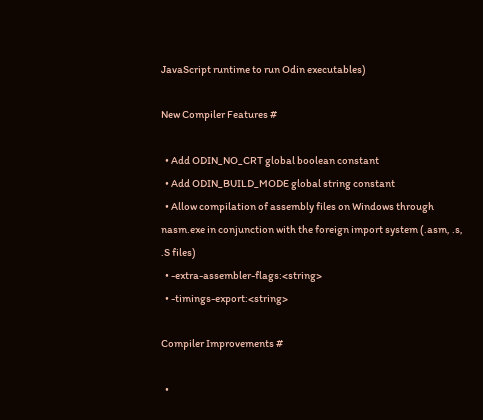JavaScript runtime to run Odin executables)

New Compiler Features #

  • Add ODIN_NO_CRT global boolean constant
  • Add ODIN_BUILD_MODE global string constant
  • Allow compilation of assembly files on Windows through nasm.exe in conjunction with the foreign import system (.asm, .s, .S files)
  • -extra-assembler-flags:<string>
  • -timings-export:<string>

Compiler Improvements #

  •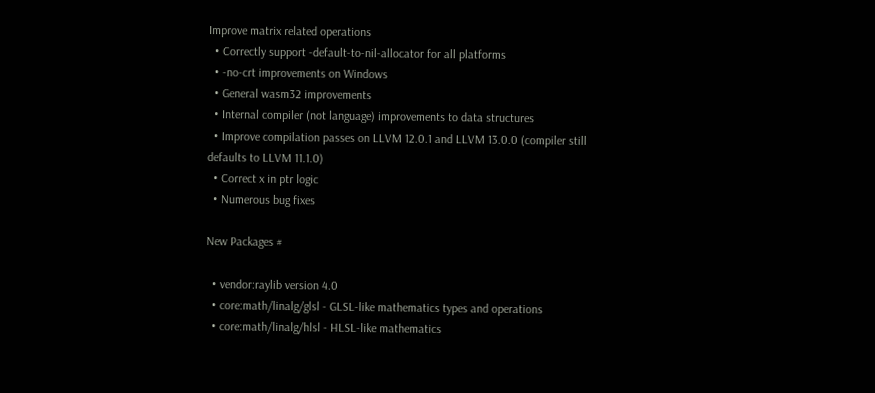Improve matrix related operations
  • Correctly support -default-to-nil-allocator for all platforms
  • -no-crt improvements on Windows
  • General wasm32 improvements
  • Internal compiler (not language) improvements to data structures
  • Improve compilation passes on LLVM 12.0.1 and LLVM 13.0.0 (compiler still defaults to LLVM 11.1.0)
  • Correct x in ptr logic
  • Numerous bug fixes

New Packages #

  • vendor:raylib version 4.0
  • core:math/linalg/glsl - GLSL-like mathematics types and operations
  • core:math/linalg/hlsl - HLSL-like mathematics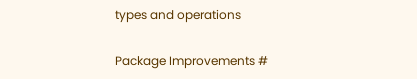types and operations

Package Improvements #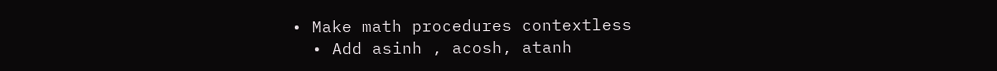• Make math procedures contextless
  • Add asinh , acosh, atanh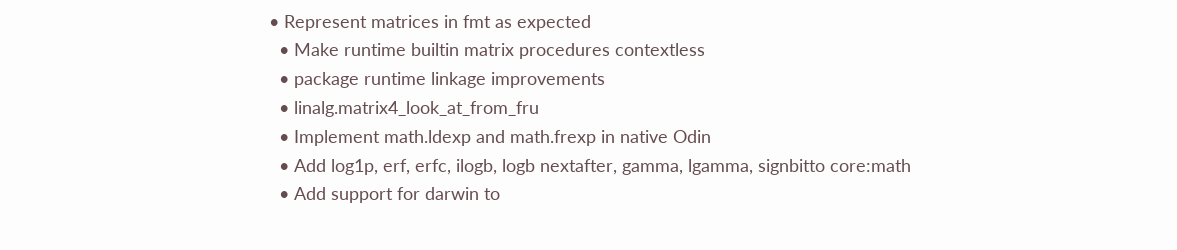• Represent matrices in fmt as expected
  • Make runtime builtin matrix procedures contextless
  • package runtime linkage improvements
  • linalg.matrix4_look_at_from_fru
  • Implement math.ldexp and math.frexp in native Odin
  • Add log1p, erf, erfc, ilogb, logb nextafter, gamma, lgamma, signbitto core:math
  • Add support for darwin to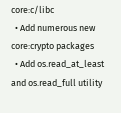core:c/libc
  • Add numerous new core:crypto packages
  • Add os.read_at_least and os.read_full utility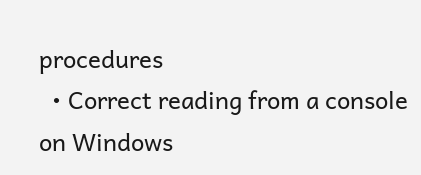procedures
  • Correct reading from a console on Windows